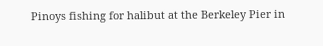Pinoys fishing for halibut at the Berkeley Pier in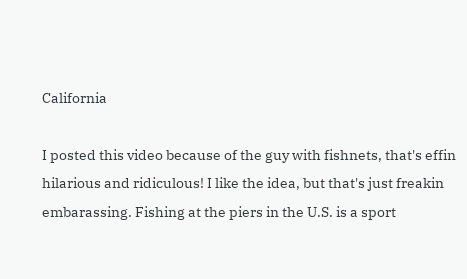California

I posted this video because of the guy with fishnets, that's effin hilarious and ridiculous! I like the idea, but that's just freakin embarassing. Fishing at the piers in the U.S. is a sport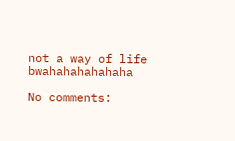not a way of life bwahahahahahaha

No comments: